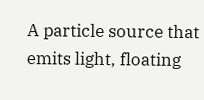A particle source that emits light, floating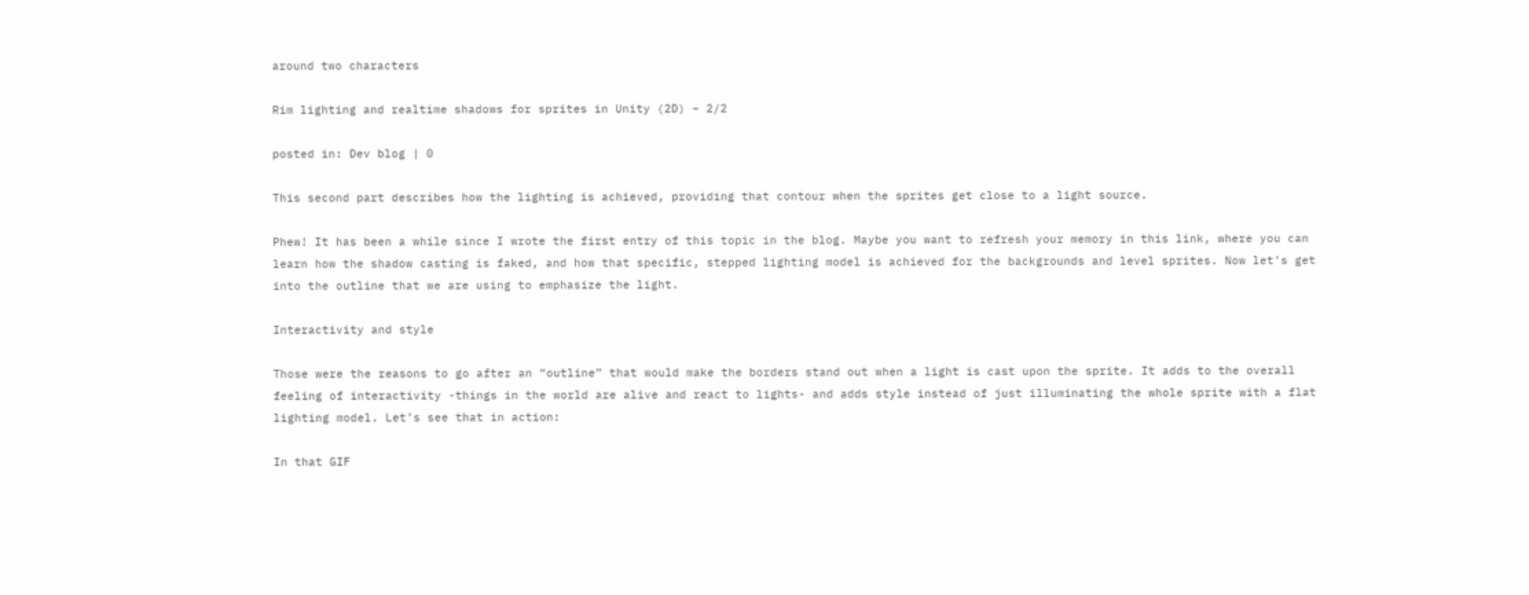around two characters

Rim lighting and realtime shadows for sprites in Unity (2D) – 2/2

posted in: Dev blog | 0

This second part describes how the lighting is achieved, providing that contour when the sprites get close to a light source.

Phew! It has been a while since I wrote the first entry of this topic in the blog. Maybe you want to refresh your memory in this link, where you can learn how the shadow casting is faked, and how that specific, stepped lighting model is achieved for the backgrounds and level sprites. Now let’s get into the outline that we are using to emphasize the light.

Interactivity and style

Those were the reasons to go after an “outline” that would make the borders stand out when a light is cast upon the sprite. It adds to the overall feeling of interactivity -things in the world are alive and react to lights- and adds style instead of just illuminating the whole sprite with a flat lighting model. Let’s see that in action:

In that GIF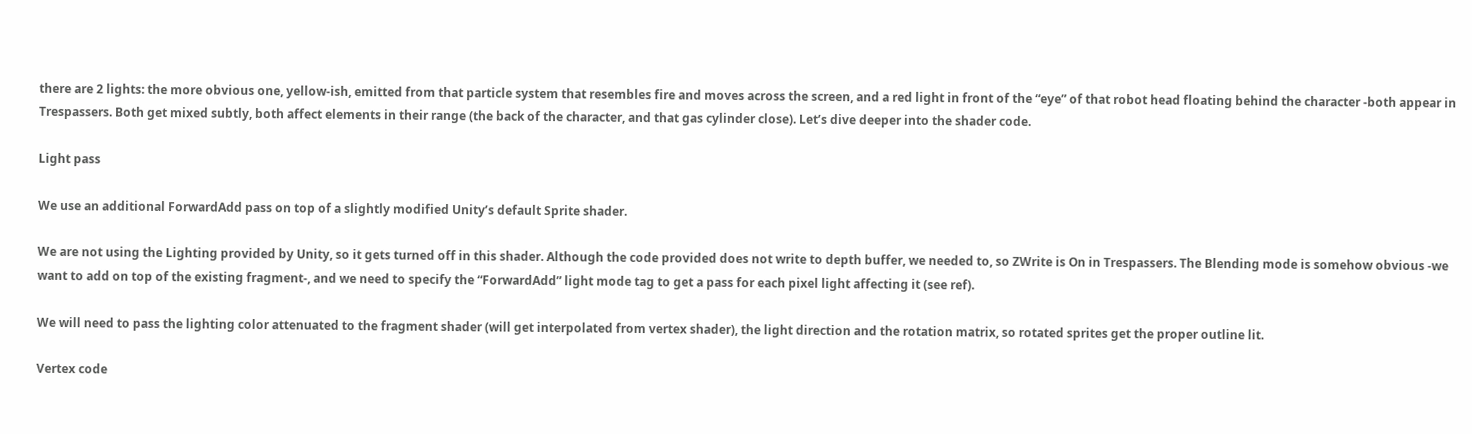there are 2 lights: the more obvious one, yellow-ish, emitted from that particle system that resembles fire and moves across the screen, and a red light in front of the “eye” of that robot head floating behind the character -both appear in Trespassers. Both get mixed subtly, both affect elements in their range (the back of the character, and that gas cylinder close). Let’s dive deeper into the shader code.

Light pass

We use an additional ForwardAdd pass on top of a slightly modified Unity’s default Sprite shader.

We are not using the Lighting provided by Unity, so it gets turned off in this shader. Although the code provided does not write to depth buffer, we needed to, so ZWrite is On in Trespassers. The Blending mode is somehow obvious -we want to add on top of the existing fragment-, and we need to specify the “ForwardAdd” light mode tag to get a pass for each pixel light affecting it (see ref).

We will need to pass the lighting color attenuated to the fragment shader (will get interpolated from vertex shader), the light direction and the rotation matrix, so rotated sprites get the proper outline lit.

Vertex code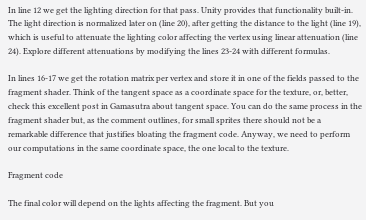In line 12 we get the lighting direction for that pass. Unity provides that functionality built-in. The light direction is normalized later on (line 20), after getting the distance to the light (line 19), which is useful to attenuate the lighting color affecting the vertex using linear attenuation (line 24). Explore different attenuations by modifying the lines 23-24 with different formulas.

In lines 16-17 we get the rotation matrix per vertex and store it in one of the fields passed to the fragment shader. Think of the tangent space as a coordinate space for the texture, or, better, check this excellent post in Gamasutra about tangent space. You can do the same process in the fragment shader but, as the comment outlines, for small sprites there should not be a remarkable difference that justifies bloating the fragment code. Anyway, we need to perform our computations in the same coordinate space, the one local to the texture.

Fragment code

The final color will depend on the lights affecting the fragment. But you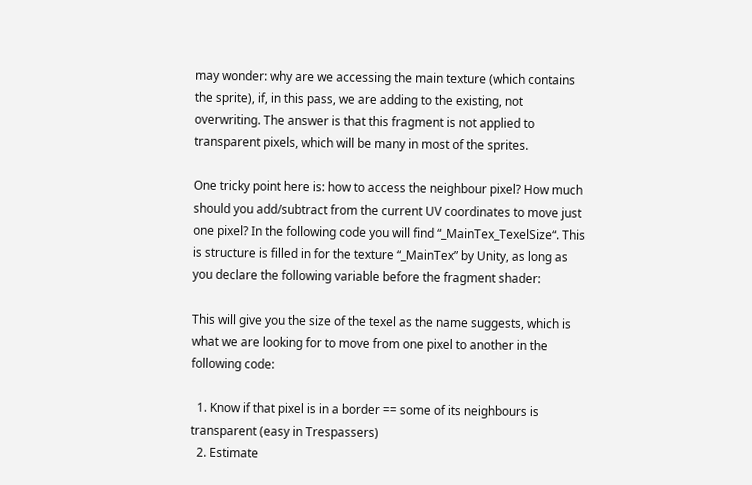may wonder: why are we accessing the main texture (which contains the sprite), if, in this pass, we are adding to the existing, not overwriting. The answer is that this fragment is not applied to transparent pixels, which will be many in most of the sprites.

One tricky point here is: how to access the neighbour pixel? How much should you add/subtract from the current UV coordinates to move just one pixel? In the following code you will find “_MainTex_TexelSize“. This is structure is filled in for the texture “_MainTex” by Unity, as long as you declare the following variable before the fragment shader:

This will give you the size of the texel as the name suggests, which is what we are looking for to move from one pixel to another in the following code:

  1. Know if that pixel is in a border == some of its neighbours is transparent (easy in Trespassers)
  2. Estimate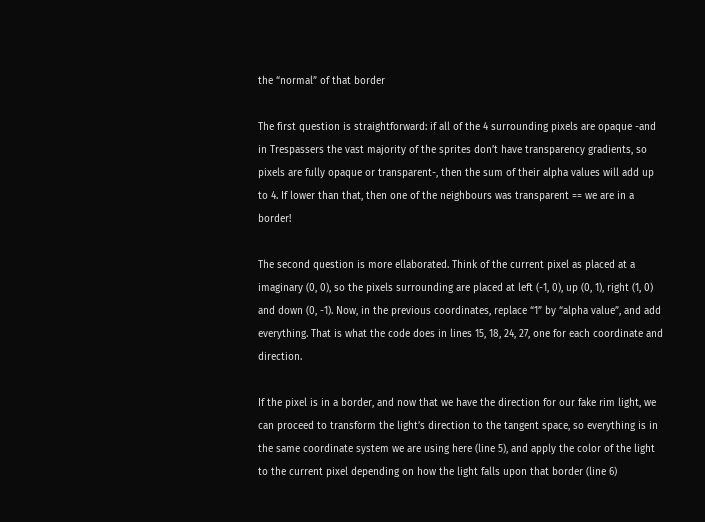the “normal” of that border

The first question is straightforward: if all of the 4 surrounding pixels are opaque -and in Trespassers the vast majority of the sprites don’t have transparency gradients, so pixels are fully opaque or transparent-, then the sum of their alpha values will add up to 4. If lower than that, then one of the neighbours was transparent == we are in a border!

The second question is more ellaborated. Think of the current pixel as placed at a imaginary (0, 0), so the pixels surrounding are placed at left (-1, 0), up (0, 1), right (1, 0) and down (0, -1). Now, in the previous coordinates, replace “1” by “alpha value”, and add everything. That is what the code does in lines 15, 18, 24, 27, one for each coordinate and direction.

If the pixel is in a border, and now that we have the direction for our fake rim light, we can proceed to transform the light’s direction to the tangent space, so everything is in the same coordinate system we are using here (line 5), and apply the color of the light to the current pixel depending on how the light falls upon that border (line 6)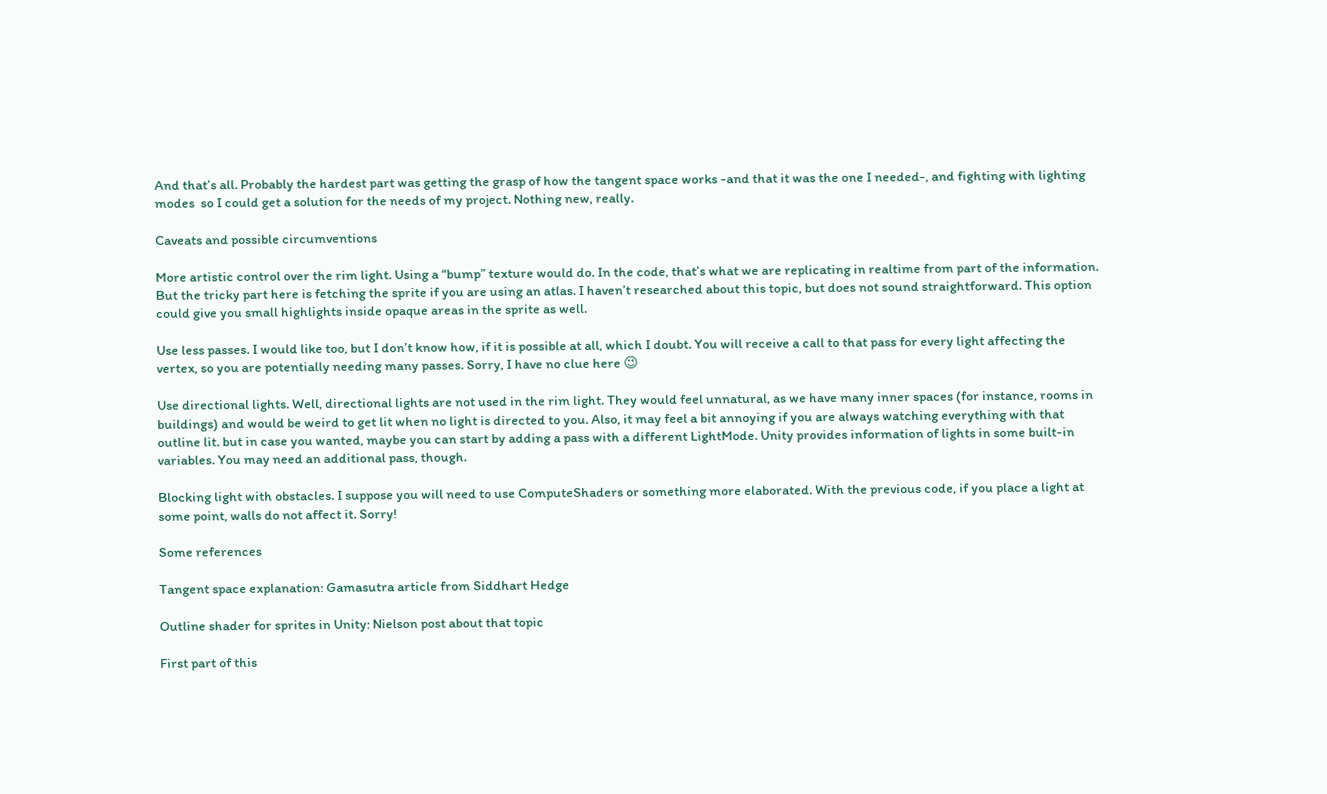And that’s all. Probably the hardest part was getting the grasp of how the tangent space works -and that it was the one I needed-, and fighting with lighting modes  so I could get a solution for the needs of my project. Nothing new, really.

Caveats and possible circumventions

More artistic control over the rim light. Using a “bump” texture would do. In the code, that’s what we are replicating in realtime from part of the information. But the tricky part here is fetching the sprite if you are using an atlas. I haven’t researched about this topic, but does not sound straightforward. This option could give you small highlights inside opaque areas in the sprite as well.

Use less passes. I would like too, but I don’t know how, if it is possible at all, which I doubt. You will receive a call to that pass for every light affecting the vertex, so you are potentially needing many passes. Sorry, I have no clue here 😉

Use directional lights. Well, directional lights are not used in the rim light. They would feel unnatural, as we have many inner spaces (for instance, rooms in buildings) and would be weird to get lit when no light is directed to you. Also, it may feel a bit annoying if you are always watching everything with that outline lit. but in case you wanted, maybe you can start by adding a pass with a different LightMode. Unity provides information of lights in some built-in variables. You may need an additional pass, though.

Blocking light with obstacles. I suppose you will need to use ComputeShaders or something more elaborated. With the previous code, if you place a light at some point, walls do not affect it. Sorry!

Some references

Tangent space explanation: Gamasutra article from Siddhart Hedge

Outline shader for sprites in Unity: Nielson post about that topic

First part of this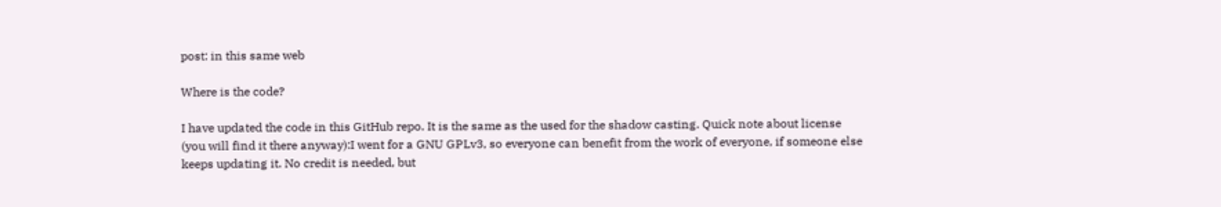post: in this same web

Where is the code?

I have updated the code in this GitHub repo. It is the same as the used for the shadow casting. Quick note about license (you will find it there anyway):I went for a GNU GPLv3, so everyone can benefit from the work of everyone, if someone else keeps updating it. No credit is needed, but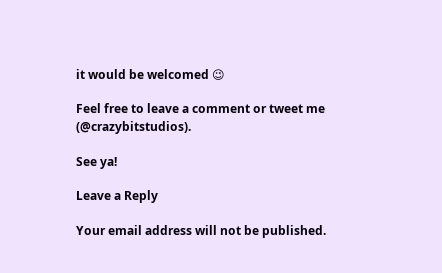it would be welcomed 😉

Feel free to leave a comment or tweet me (@crazybitstudios).

See ya!

Leave a Reply

Your email address will not be published.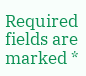Required fields are marked *